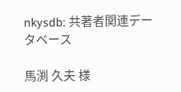nkysdb: 共著者関連データベース

馬渕 久夫 様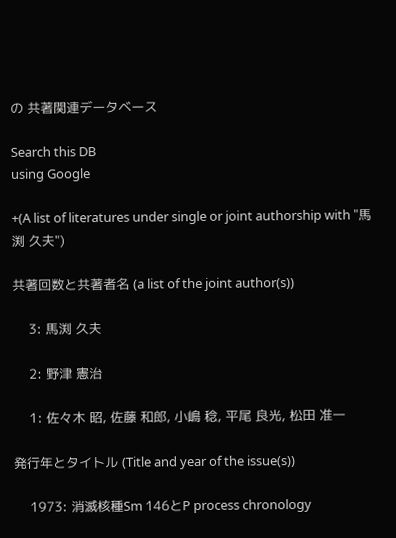の 共著関連データベース

Search this DB
using Google

+(A list of literatures under single or joint authorship with "馬渕 久夫")

共著回数と共著者名 (a list of the joint author(s))

    3: 馬渕 久夫

    2: 野津 憲治

    1: 佐々木 昭, 佐藤 和郎, 小嶋 稔, 平尾 良光, 松田 准一

発行年とタイトル (Title and year of the issue(s))

    1973: 消滅核種Sm 146とP process chronology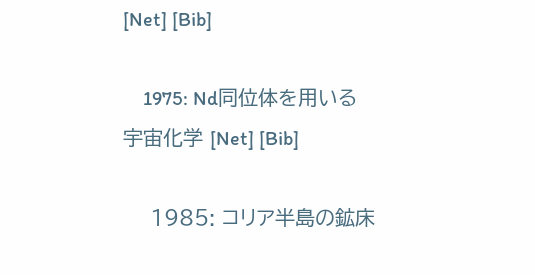[Net] [Bib]

    1975: Nd同位体を用いる宇宙化学 [Net] [Bib]

    1985: コリア半島の鉱床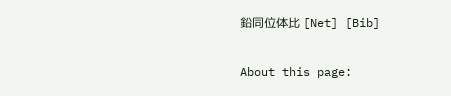鉛同位体比 [Net] [Bib]

About this page: